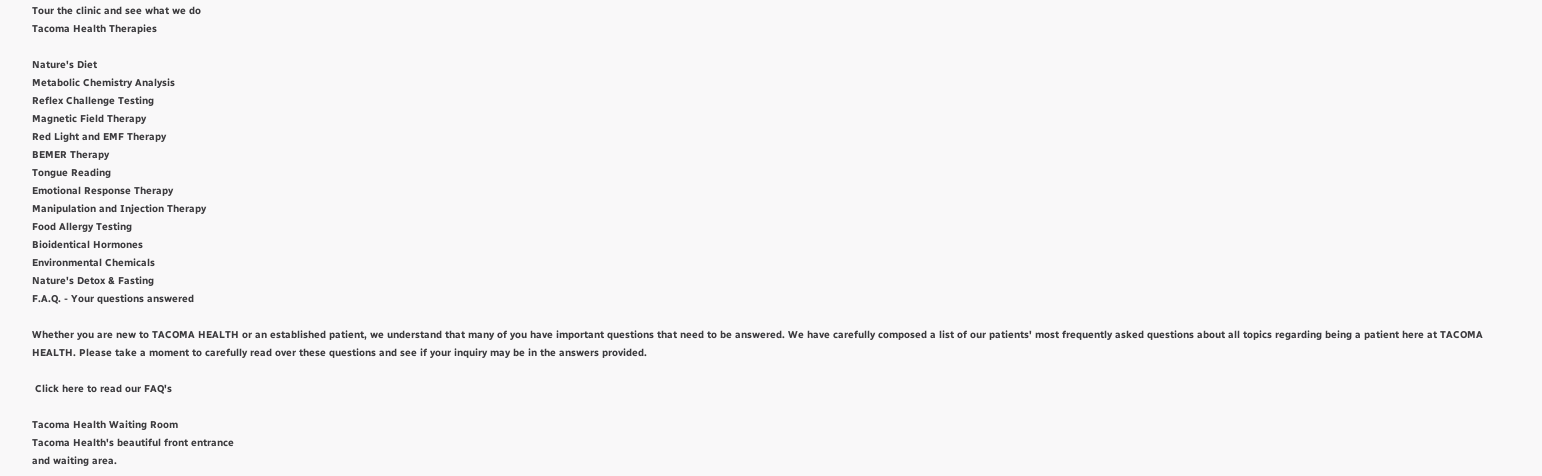Tour the clinic and see what we do
Tacoma Health Therapies

Nature's Diet
Metabolic Chemistry Analysis
Reflex Challenge Testing
Magnetic Field Therapy
Red Light and EMF Therapy
BEMER Therapy
Tongue Reading
Emotional Response Therapy
Manipulation and Injection Therapy
Food Allergy Testing
Bioidentical Hormones
Environmental Chemicals
Nature's Detox & Fasting
F.A.Q. - Your questions answered

Whether you are new to TACOMA HEALTH or an established patient, we understand that many of you have important questions that need to be answered. We have carefully composed a list of our patients' most frequently asked questions about all topics regarding being a patient here at TACOMA HEALTH. Please take a moment to carefully read over these questions and see if your inquiry may be in the answers provided.

 Click here to read our FAQ's

Tacoma Health Waiting Room
Tacoma Health's beautiful front entrance
and waiting area.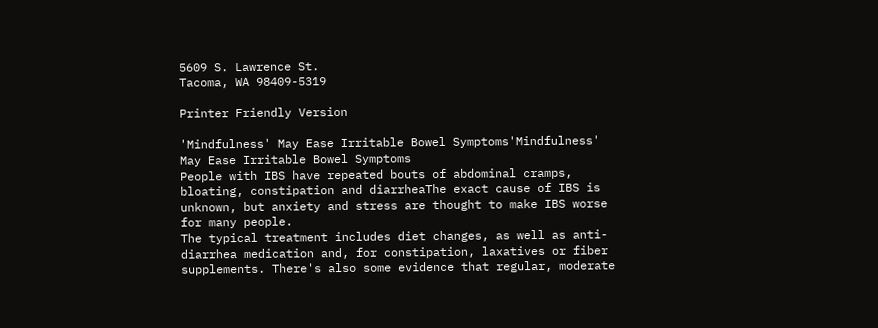5609 S. Lawrence St.
Tacoma, WA 98409-5319

Printer Friendly Version

'Mindfulness' May Ease Irritable Bowel Symptoms'Mindfulness' May Ease Irritable Bowel Symptoms
People with IBS have repeated bouts of abdominal cramps, bloating, constipation and diarrheaThe exact cause of IBS is unknown, but anxiety and stress are thought to make IBS worse for many people.
The typical treatment includes diet changes, as well as anti-diarrhea medication and, for constipation, laxatives or fiber supplements. There's also some evidence that regular, moderate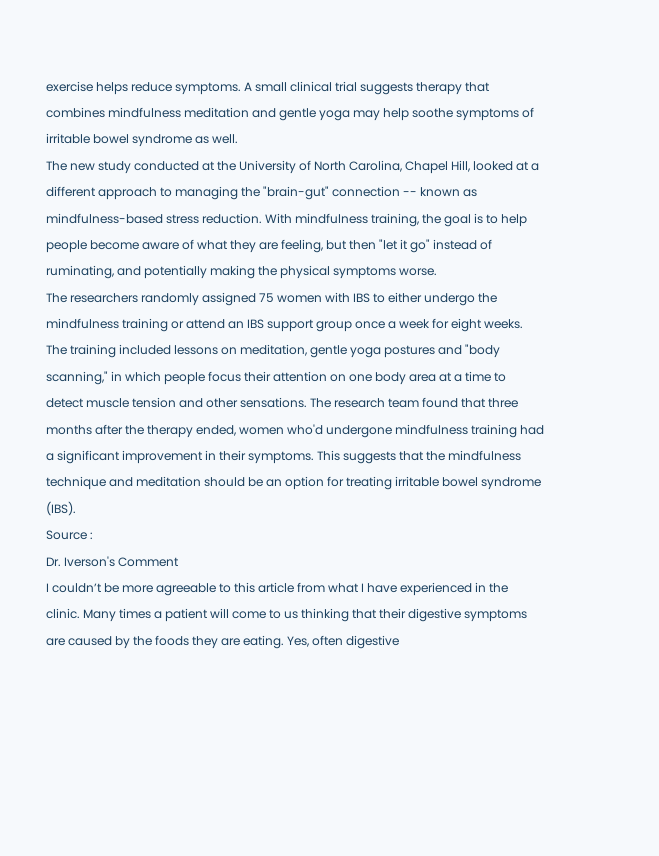exercise helps reduce symptoms. A small clinical trial suggests therapy that combines mindfulness meditation and gentle yoga may help soothe symptoms of irritable bowel syndrome as well.
The new study conducted at the University of North Carolina, Chapel Hill, looked at a different approach to managing the "brain-gut" connection -- known as mindfulness-based stress reduction. With mindfulness training, the goal is to help people become aware of what they are feeling, but then "let it go" instead of ruminating, and potentially making the physical symptoms worse.
The researchers randomly assigned 75 women with IBS to either undergo the mindfulness training or attend an IBS support group once a week for eight weeks. The training included lessons on meditation, gentle yoga postures and "body scanning," in which people focus their attention on one body area at a time to detect muscle tension and other sensations. The research team found that three months after the therapy ended, women who'd undergone mindfulness training had a significant improvement in their symptoms. This suggests that the mindfulness technique and meditation should be an option for treating irritable bowel syndrome (IBS).
Source :
Dr. Iverson's Comment
I couldn’t be more agreeable to this article from what I have experienced in the clinic. Many times a patient will come to us thinking that their digestive symptoms are caused by the foods they are eating. Yes, often digestive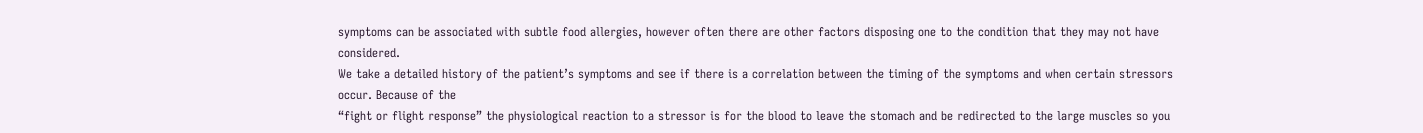symptoms can be associated with subtle food allergies, however often there are other factors disposing one to the condition that they may not have considered.
We take a detailed history of the patient’s symptoms and see if there is a correlation between the timing of the symptoms and when certain stressors occur. Because of the
“fight or flight response” the physiological reaction to a stressor is for the blood to leave the stomach and be redirected to the large muscles so you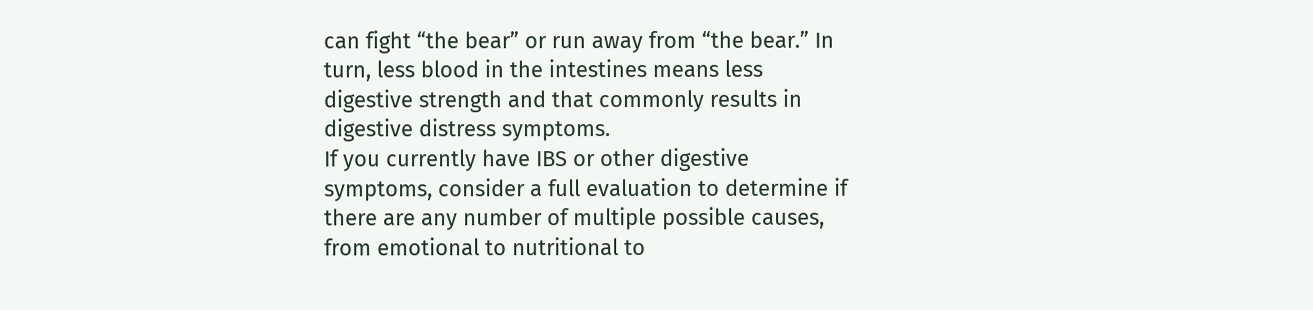can fight “the bear” or run away from “the bear.” In turn, less blood in the intestines means less digestive strength and that commonly results in digestive distress symptoms.
If you currently have IBS or other digestive symptoms, consider a full evaluation to determine if there are any number of multiple possible causes, from emotional to nutritional to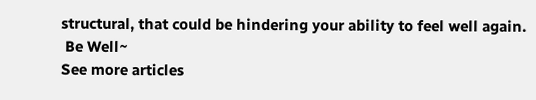structural, that could be hindering your ability to feel well again.
 Be Well~
See more articles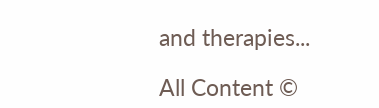and therapies...

All Content ©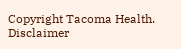Copyright Tacoma Health.  Disclaimer